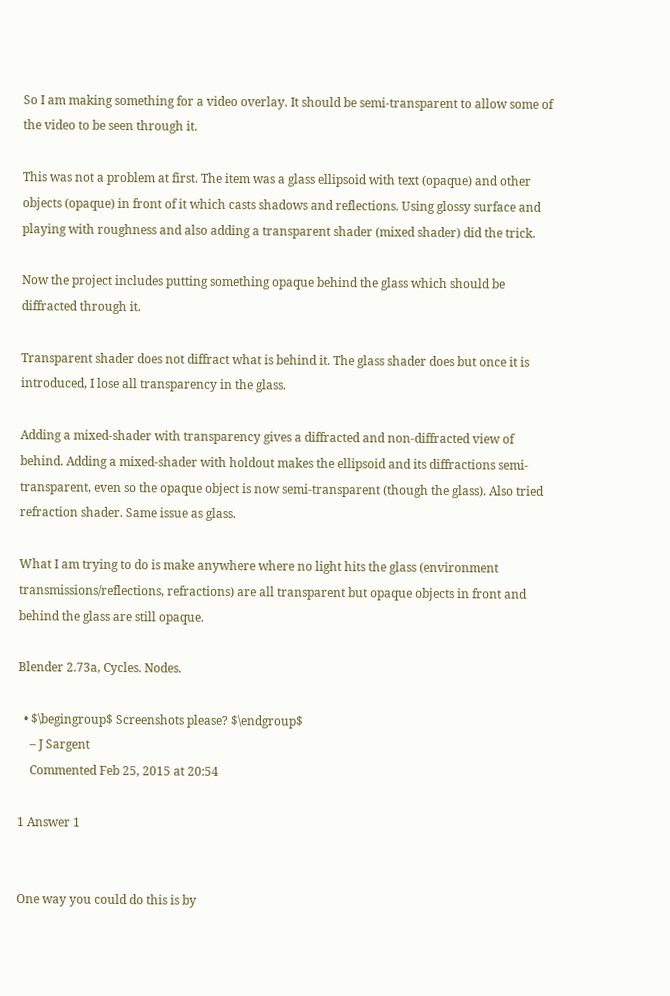So I am making something for a video overlay. It should be semi-transparent to allow some of the video to be seen through it.

This was not a problem at first. The item was a glass ellipsoid with text (opaque) and other objects (opaque) in front of it which casts shadows and reflections. Using glossy surface and playing with roughness and also adding a transparent shader (mixed shader) did the trick.

Now the project includes putting something opaque behind the glass which should be diffracted through it.

Transparent shader does not diffract what is behind it. The glass shader does but once it is introduced, I lose all transparency in the glass.

Adding a mixed-shader with transparency gives a diffracted and non-diffracted view of behind. Adding a mixed-shader with holdout makes the ellipsoid and its diffractions semi-transparent, even so the opaque object is now semi-transparent (though the glass). Also tried refraction shader. Same issue as glass.

What I am trying to do is make anywhere where no light hits the glass (environment transmissions/reflections, refractions) are all transparent but opaque objects in front and behind the glass are still opaque.

Blender 2.73a, Cycles. Nodes.

  • $\begingroup$ Screenshots please? $\endgroup$
    – J Sargent
    Commented Feb 25, 2015 at 20:54

1 Answer 1


One way you could do this is by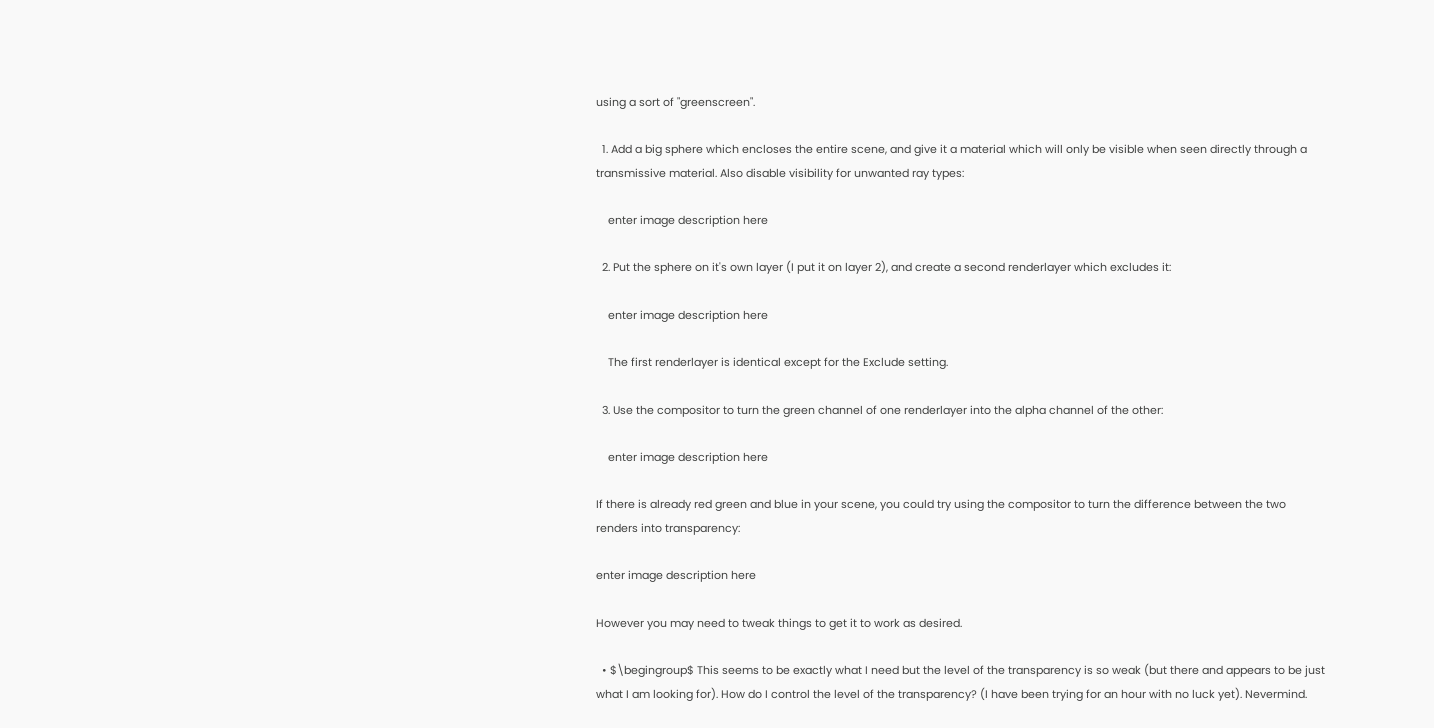using a sort of "greenscreen".

  1. Add a big sphere which encloses the entire scene, and give it a material which will only be visible when seen directly through a transmissive material. Also disable visibility for unwanted ray types:

    enter image description here

  2. Put the sphere on it's own layer (I put it on layer 2), and create a second renderlayer which excludes it:

    enter image description here

    The first renderlayer is identical except for the Exclude setting.

  3. Use the compositor to turn the green channel of one renderlayer into the alpha channel of the other:

    enter image description here

If there is already red green and blue in your scene, you could try using the compositor to turn the difference between the two renders into transparency:

enter image description here

However you may need to tweak things to get it to work as desired.

  • $\begingroup$ This seems to be exactly what I need but the level of the transparency is so weak (but there and appears to be just what I am looking for). How do I control the level of the transparency? (I have been trying for an hour with no luck yet). Nevermind.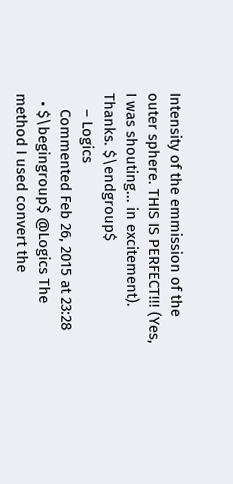Intensity of the emmission of the outer sphere. THIS IS PERFECT!!! (Yes, I was shouting... in excitement). Thanks. $\endgroup$
    – Logics
    Commented Feb 26, 2015 at 23:28
  • $\begingroup$ @Logics The method I used convert the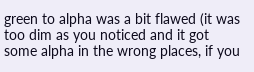green to alpha was a bit flawed (it was too dim as you noticed and it got some alpha in the wrong places, if you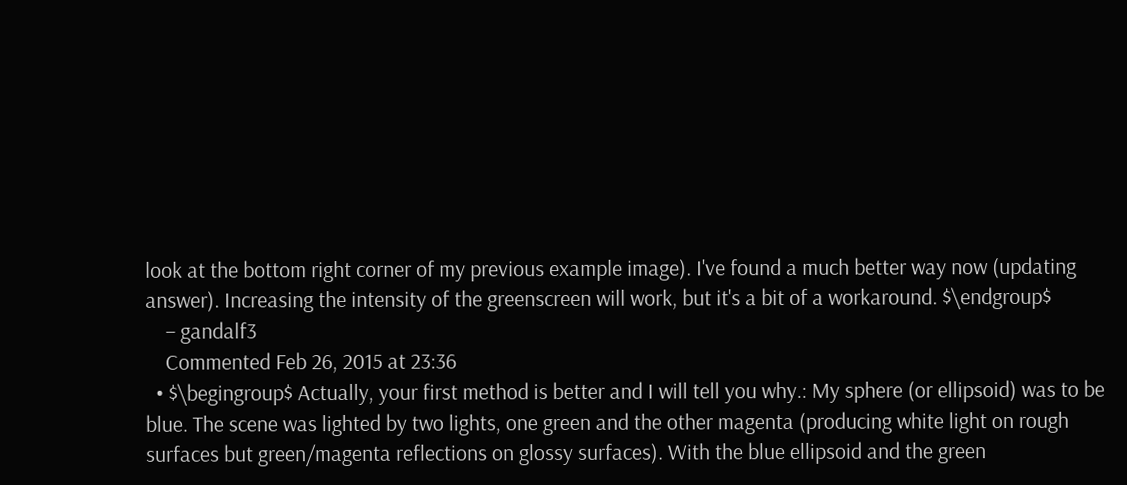look at the bottom right corner of my previous example image). I've found a much better way now (updating answer). Increasing the intensity of the greenscreen will work, but it's a bit of a workaround. $\endgroup$
    – gandalf3
    Commented Feb 26, 2015 at 23:36
  • $\begingroup$ Actually, your first method is better and I will tell you why.: My sphere (or ellipsoid) was to be blue. The scene was lighted by two lights, one green and the other magenta (producing white light on rough surfaces but green/magenta reflections on glossy surfaces). With the blue ellipsoid and the green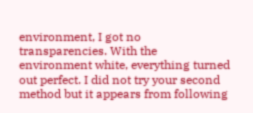environment, I got no transparencies. With the environment white, everything turned out perfect. I did not try your second method but it appears from following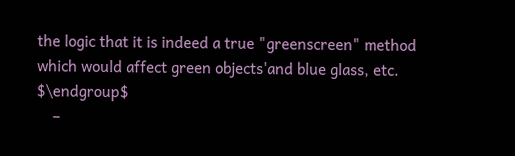the logic that it is indeed a true "greenscreen" method which would affect green objects'and blue glass, etc. $\endgroup$
    –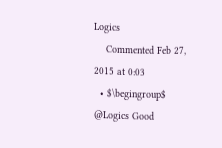Logics
    Commented Feb 27, 2015 at 0:03
  • $\begingroup$ @Logics Good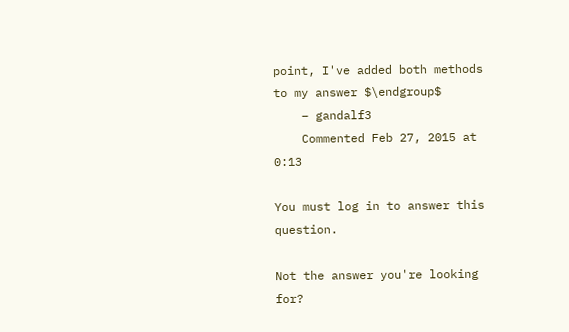point, I've added both methods to my answer $\endgroup$
    – gandalf3
    Commented Feb 27, 2015 at 0:13

You must log in to answer this question.

Not the answer you're looking for?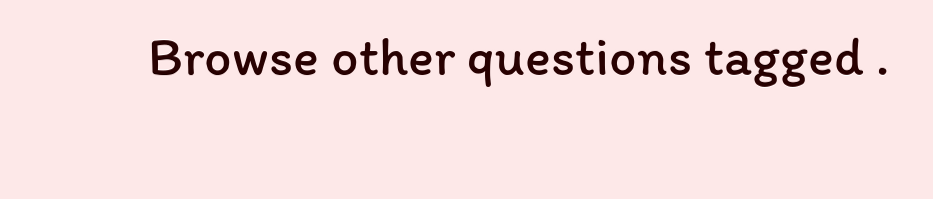Browse other questions tagged .